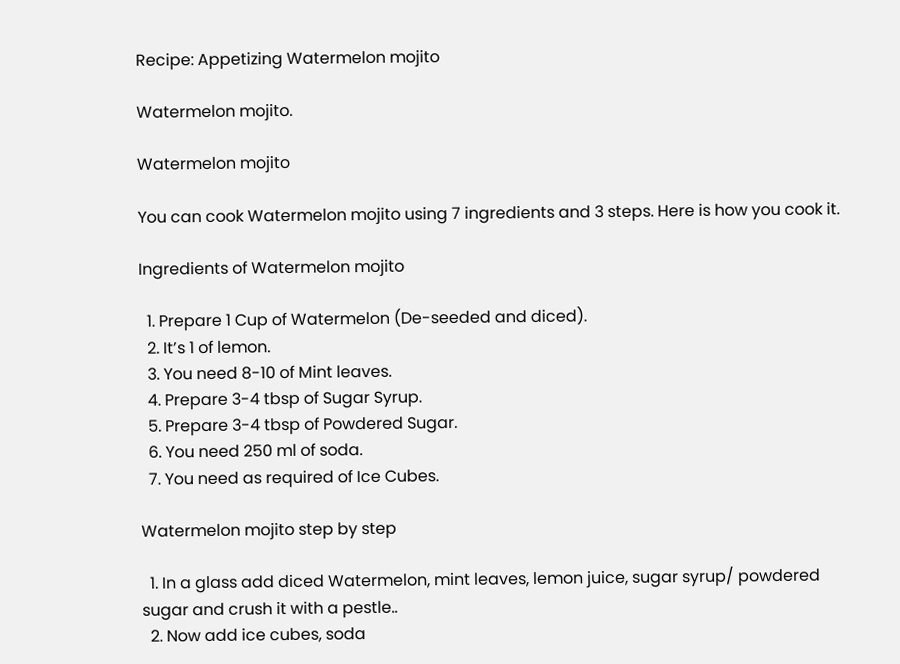Recipe: Appetizing Watermelon mojito

Watermelon mojito.

Watermelon mojito

You can cook Watermelon mojito using 7 ingredients and 3 steps. Here is how you cook it.

Ingredients of Watermelon mojito

  1. Prepare 1 Cup of Watermelon (De-seeded and diced).
  2. It’s 1 of lemon.
  3. You need 8-10 of Mint leaves.
  4. Prepare 3-4 tbsp of Sugar Syrup.
  5. Prepare 3-4 tbsp of Powdered Sugar.
  6. You need 250 ml of soda.
  7. You need as required of Ice Cubes.

Watermelon mojito step by step

  1. In a glass add diced Watermelon, mint leaves, lemon juice, sugar syrup/ powdered sugar and crush it with a pestle..
  2. Now add ice cubes, soda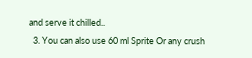and serve it chilled..
  3. You can also use 60 ml Sprite Or any crush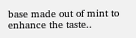base made out of mint to enhance the taste..